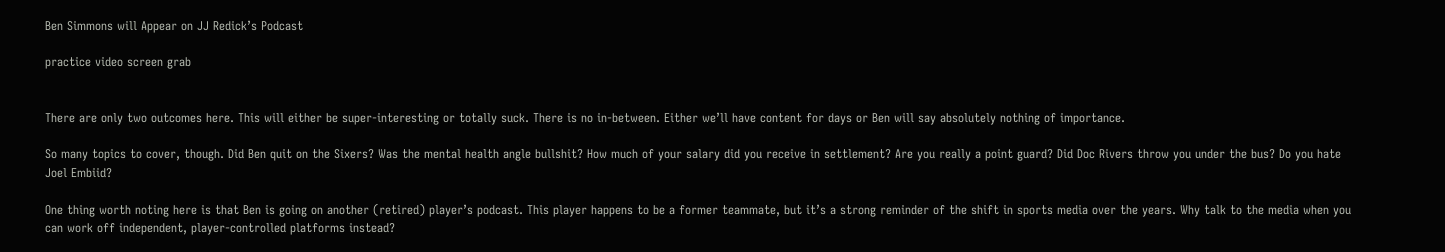Ben Simmons will Appear on JJ Redick’s Podcast

practice video screen grab


There are only two outcomes here. This will either be super-interesting or totally suck. There is no in-between. Either we’ll have content for days or Ben will say absolutely nothing of importance.

So many topics to cover, though. Did Ben quit on the Sixers? Was the mental health angle bullshit? How much of your salary did you receive in settlement? Are you really a point guard? Did Doc Rivers throw you under the bus? Do you hate Joel Embiid?

One thing worth noting here is that Ben is going on another (retired) player’s podcast. This player happens to be a former teammate, but it’s a strong reminder of the shift in sports media over the years. Why talk to the media when you can work off independent, player-controlled platforms instead?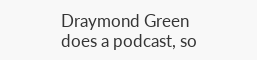Draymond Green does a podcast, so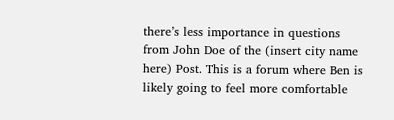there’s less importance in questions from John Doe of the (insert city name here) Post. This is a forum where Ben is likely going to feel more comfortable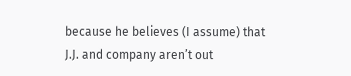because he believes (I assume) that J.J. and company aren’t out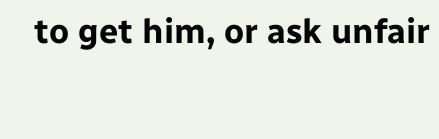to get him, or ask unfair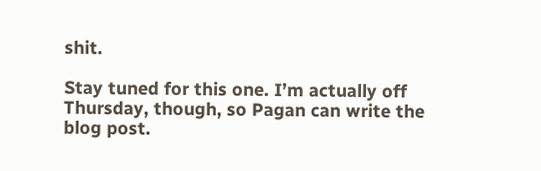shit.

Stay tuned for this one. I’m actually off Thursday, though, so Pagan can write the blog post.